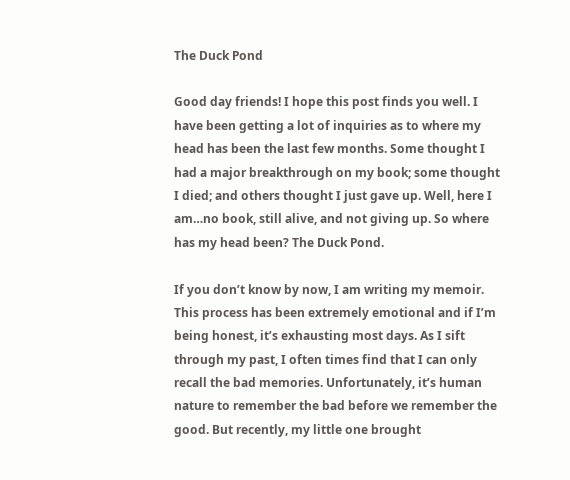The Duck Pond

Good day friends! I hope this post finds you well. I have been getting a lot of inquiries as to where my head has been the last few months. Some thought I had a major breakthrough on my book; some thought I died; and others thought I just gave up. Well, here I am…no book, still alive, and not giving up. So where has my head been? The Duck Pond.

If you don’t know by now, I am writing my memoir. This process has been extremely emotional and if I’m being honest, it’s exhausting most days. As I sift through my past, I often times find that I can only recall the bad memories. Unfortunately, it’s human nature to remember the bad before we remember the good. But recently, my little one brought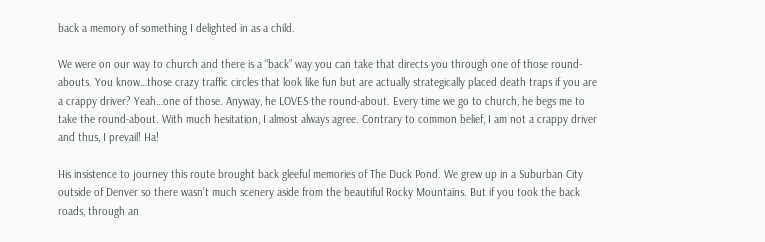back a memory of something I delighted in as a child.

We were on our way to church and there is a “back” way you can take that directs you through one of those round-abouts. You know…those crazy traffic circles that look like fun but are actually strategically placed death traps if you are a crappy driver? Yeah…one of those. Anyway, he LOVES the round-about. Every time we go to church, he begs me to take the round-about. With much hesitation, I almost always agree. Contrary to common belief, I am not a crappy driver and thus, I prevail! Ha!

His insistence to journey this route brought back gleeful memories of The Duck Pond. We grew up in a Suburban City outside of Denver so there wasn’t much scenery aside from the beautiful Rocky Mountains. But if you took the back roads, through an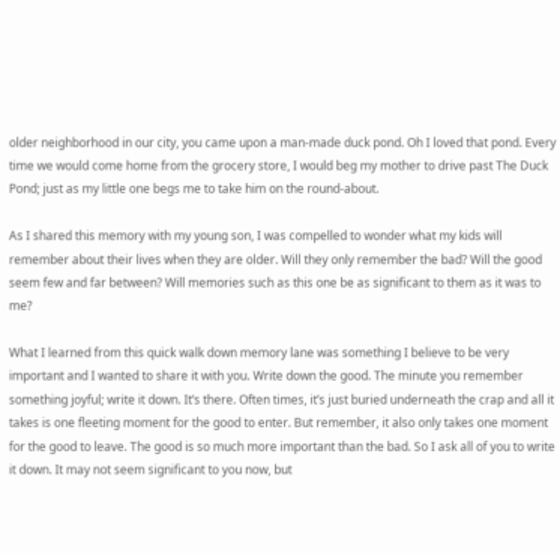older neighborhood in our city, you came upon a man-made duck pond. Oh I loved that pond. Every time we would come home from the grocery store, I would beg my mother to drive past The Duck Pond; just as my little one begs me to take him on the round-about.

As I shared this memory with my young son, I was compelled to wonder what my kids will remember about their lives when they are older. Will they only remember the bad? Will the good seem few and far between? Will memories such as this one be as significant to them as it was to me?

What I learned from this quick walk down memory lane was something I believe to be very important and I wanted to share it with you. Write down the good. The minute you remember something joyful; write it down. It’s there. Often times, it’s just buried underneath the crap and all it takes is one fleeting moment for the good to enter. But remember, it also only takes one moment for the good to leave. The good is so much more important than the bad. So I ask all of you to write it down. It may not seem significant to you now, but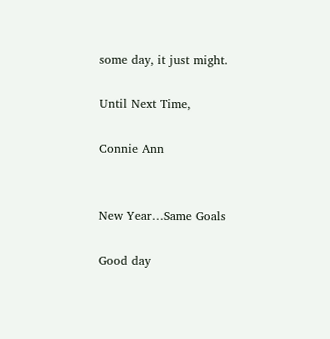some day, it just might.

Until Next Time,

Connie Ann


New Year…Same Goals

Good day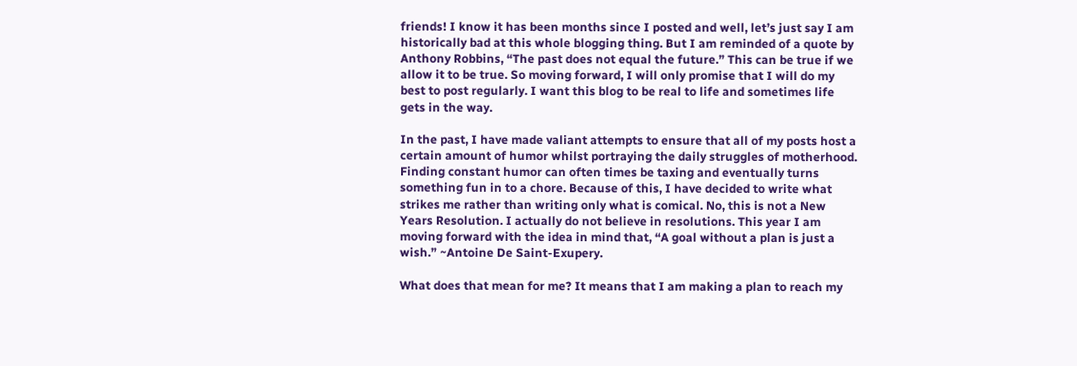friends! I know it has been months since I posted and well, let’s just say I am historically bad at this whole blogging thing. But I am reminded of a quote by Anthony Robbins, “The past does not equal the future.” This can be true if we allow it to be true. So moving forward, I will only promise that I will do my best to post regularly. I want this blog to be real to life and sometimes life gets in the way.

In the past, I have made valiant attempts to ensure that all of my posts host a certain amount of humor whilst portraying the daily struggles of motherhood. Finding constant humor can often times be taxing and eventually turns something fun in to a chore. Because of this, I have decided to write what strikes me rather than writing only what is comical. No, this is not a New Years Resolution. I actually do not believe in resolutions. This year I am moving forward with the idea in mind that, “A goal without a plan is just a wish.” ~Antoine De Saint-Exupery.

What does that mean for me? It means that I am making a plan to reach my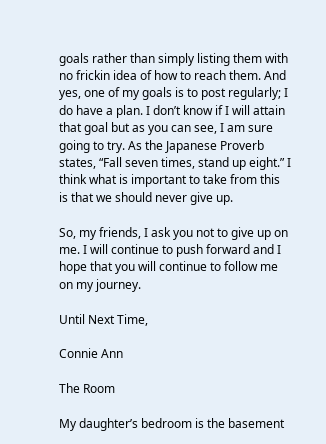goals rather than simply listing them with no frickin idea of how to reach them. And yes, one of my goals is to post regularly; I do have a plan. I don’t know if I will attain that goal but as you can see, I am sure going to try. As the Japanese Proverb states, “Fall seven times, stand up eight.” I think what is important to take from this is that we should never give up.

So, my friends, I ask you not to give up on me. I will continue to push forward and I hope that you will continue to follow me on my journey.

Until Next Time,

Connie Ann

The Room

My daughter’s bedroom is the basement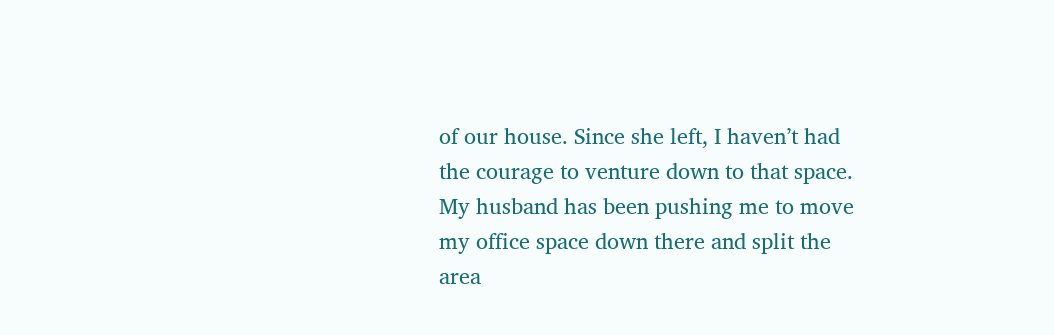of our house. Since she left, I haven’t had the courage to venture down to that space. My husband has been pushing me to move my office space down there and split the area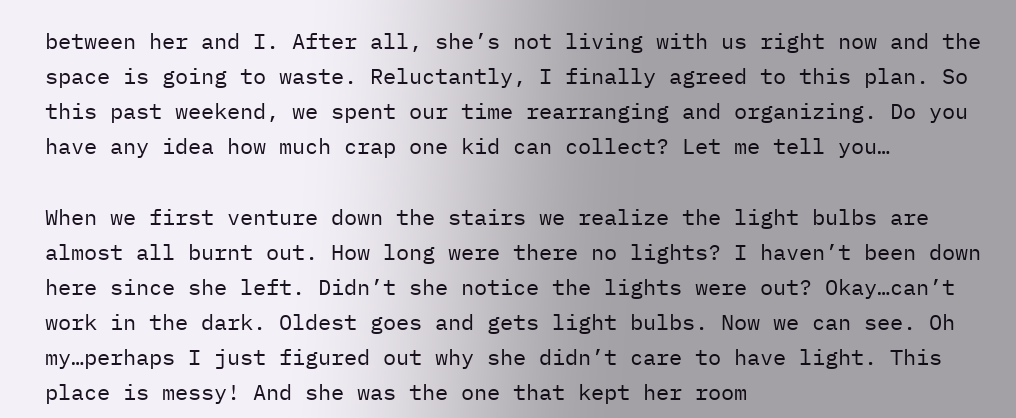between her and I. After all, she’s not living with us right now and the space is going to waste. Reluctantly, I finally agreed to this plan. So this past weekend, we spent our time rearranging and organizing. Do you have any idea how much crap one kid can collect? Let me tell you…

When we first venture down the stairs we realize the light bulbs are almost all burnt out. How long were there no lights? I haven’t been down here since she left. Didn’t she notice the lights were out? Okay…can’t work in the dark. Oldest goes and gets light bulbs. Now we can see. Oh my…perhaps I just figured out why she didn’t care to have light. This place is messy! And she was the one that kept her room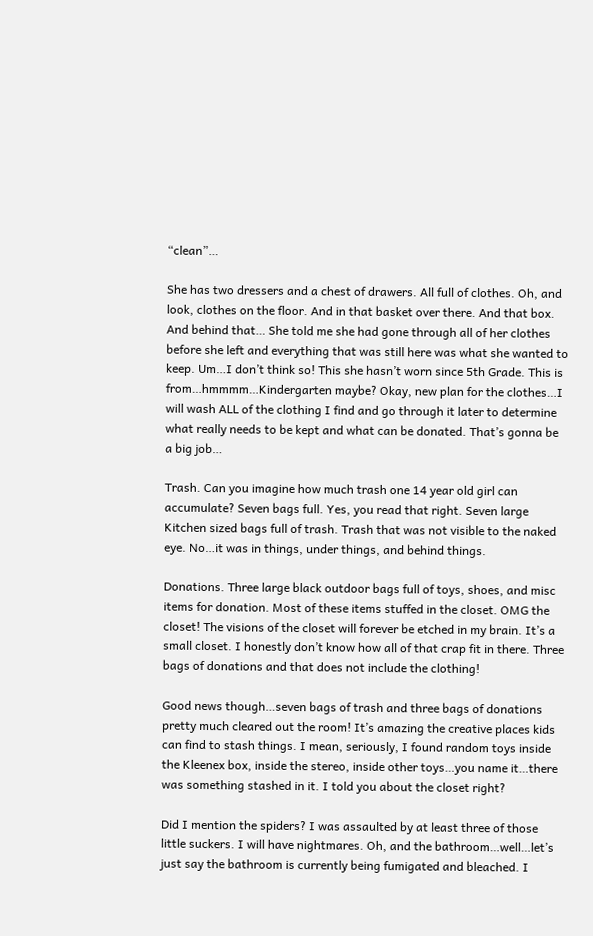“clean”…

She has two dressers and a chest of drawers. All full of clothes. Oh, and look, clothes on the floor. And in that basket over there. And that box. And behind that… She told me she had gone through all of her clothes before she left and everything that was still here was what she wanted to keep. Um…I don’t think so! This she hasn’t worn since 5th Grade. This is from…hmmmm…Kindergarten maybe? Okay, new plan for the clothes…I will wash ALL of the clothing I find and go through it later to determine what really needs to be kept and what can be donated. That’s gonna be a big job…

Trash. Can you imagine how much trash one 14 year old girl can accumulate? Seven bags full. Yes, you read that right. Seven large Kitchen sized bags full of trash. Trash that was not visible to the naked eye. No…it was in things, under things, and behind things.

Donations. Three large black outdoor bags full of toys, shoes, and misc items for donation. Most of these items stuffed in the closet. OMG the closet! The visions of the closet will forever be etched in my brain. It’s a small closet. I honestly don’t know how all of that crap fit in there. Three bags of donations and that does not include the clothing!

Good news though…seven bags of trash and three bags of donations pretty much cleared out the room! It’s amazing the creative places kids can find to stash things. I mean, seriously, I found random toys inside the Kleenex box, inside the stereo, inside other toys…you name it…there was something stashed in it. I told you about the closet right?

Did I mention the spiders? I was assaulted by at least three of those little suckers. I will have nightmares. Oh, and the bathroom…well…let’s just say the bathroom is currently being fumigated and bleached. I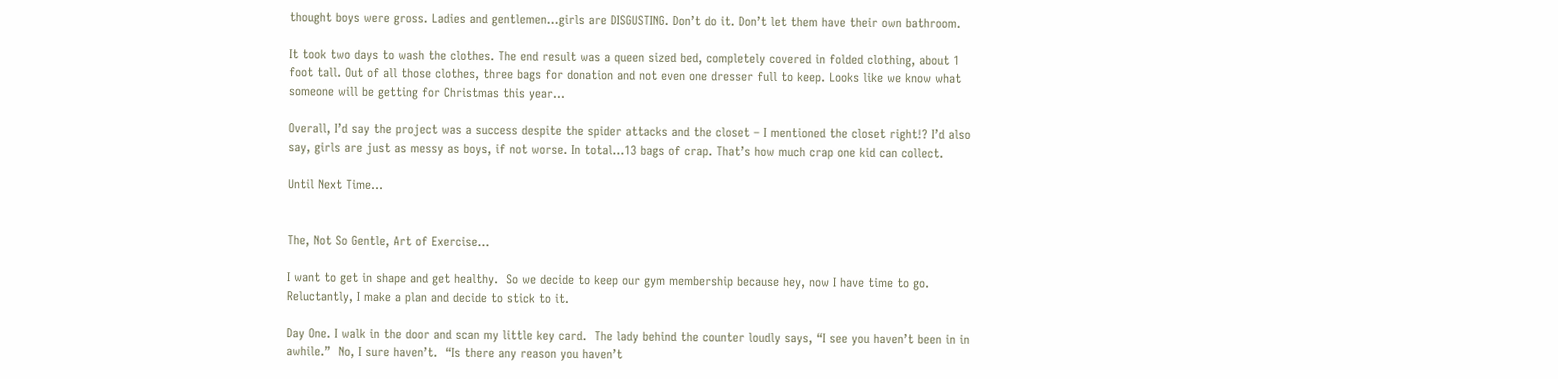thought boys were gross. Ladies and gentlemen…girls are DISGUSTING. Don’t do it. Don’t let them have their own bathroom.

It took two days to wash the clothes. The end result was a queen sized bed, completely covered in folded clothing, about 1 foot tall. Out of all those clothes, three bags for donation and not even one dresser full to keep. Looks like we know what someone will be getting for Christmas this year…

Overall, I’d say the project was a success despite the spider attacks and the closet – I mentioned the closet right!? I’d also say, girls are just as messy as boys, if not worse. In total…13 bags of crap. That’s how much crap one kid can collect.

Until Next Time…


The, Not So Gentle, Art of Exercise…

I want to get in shape and get healthy.  So we decide to keep our gym membership because hey, now I have time to go.  Reluctantly, I make a plan and decide to stick to it.

Day One. I walk in the door and scan my little key card.  The lady behind the counter loudly says, “I see you haven’t been in in awhile.”  No, I sure haven’t.  “Is there any reason you haven’t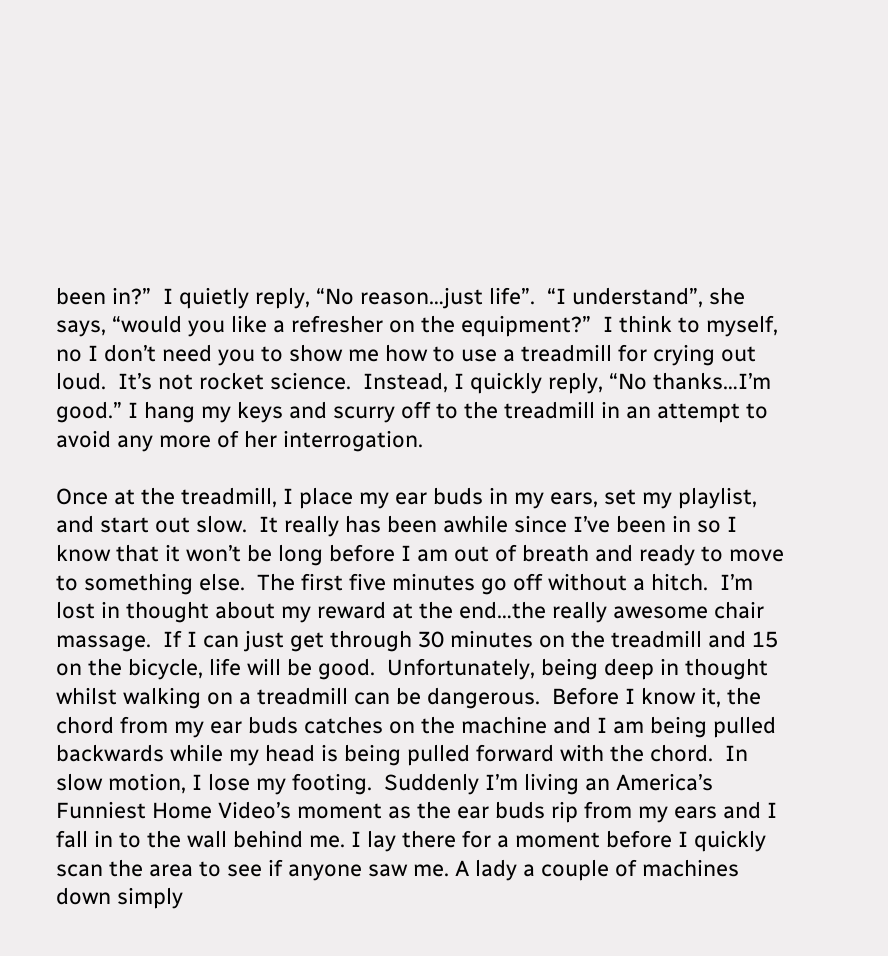been in?”  I quietly reply, “No reason…just life”.  “I understand”, she says, “would you like a refresher on the equipment?”  I think to myself, no I don’t need you to show me how to use a treadmill for crying out loud.  It’s not rocket science.  Instead, I quickly reply, “No thanks…I’m good.” I hang my keys and scurry off to the treadmill in an attempt to avoid any more of her interrogation.

Once at the treadmill, I place my ear buds in my ears, set my playlist, and start out slow.  It really has been awhile since I’ve been in so I know that it won’t be long before I am out of breath and ready to move to something else.  The first five minutes go off without a hitch.  I’m lost in thought about my reward at the end…the really awesome chair massage.  If I can just get through 30 minutes on the treadmill and 15 on the bicycle, life will be good.  Unfortunately, being deep in thought whilst walking on a treadmill can be dangerous.  Before I know it, the chord from my ear buds catches on the machine and I am being pulled backwards while my head is being pulled forward with the chord.  In slow motion, I lose my footing.  Suddenly I’m living an America’s Funniest Home Video’s moment as the ear buds rip from my ears and I fall in to the wall behind me. I lay there for a moment before I quickly scan the area to see if anyone saw me. A lady a couple of machines down simply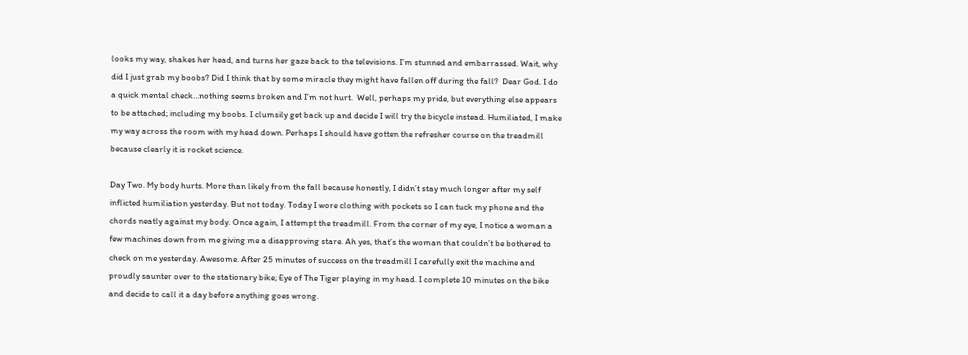looks my way, shakes her head, and turns her gaze back to the televisions. I’m stunned and embarrassed. Wait, why did I just grab my boobs? Did I think that by some miracle they might have fallen off during the fall?  Dear God. I do a quick mental check…nothing seems broken and I’m not hurt.  Well, perhaps my pride, but everything else appears to be attached; including my boobs. I clumsily get back up and decide I will try the bicycle instead. Humiliated, I make my way across the room with my head down. Perhaps I should have gotten the refresher course on the treadmill because clearly it is rocket science.

Day Two. My body hurts. More than likely from the fall because honestly, I didn’t stay much longer after my self inflicted humiliation yesterday. But not today. Today I wore clothing with pockets so I can tuck my phone and the chords neatly against my body. Once again, I attempt the treadmill. From the corner of my eye, I notice a woman a few machines down from me giving me a disapproving stare. Ah yes, that’s the woman that couldn’t be bothered to check on me yesterday. Awesome. After 25 minutes of success on the treadmill I carefully exit the machine and proudly saunter over to the stationary bike; Eye of The Tiger playing in my head. I complete 10 minutes on the bike and decide to call it a day before anything goes wrong.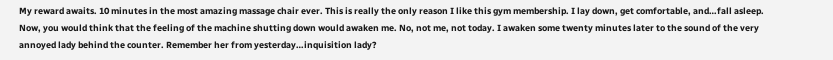My reward awaits. 10 minutes in the most amazing massage chair ever. This is really the only reason I like this gym membership. I lay down, get comfortable, and…fall asleep. Now, you would think that the feeling of the machine shutting down would awaken me. No, not me, not today. I awaken some twenty minutes later to the sound of the very annoyed lady behind the counter. Remember her from yesterday…inquisition lady?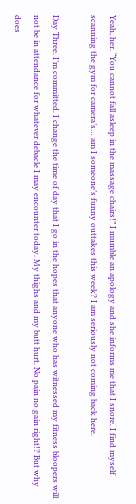Yeah, her. “You cannot fall asleep in the massage chairs!” I mumble an apology and she informs me that I snore. I find myself scanning the gym for camera’s… am I someone’s funny outtakes this week? I am seriously not coming back here.

Day Three. I’m committed. I change the time of day that I go in the hopes that anyone who has witnessed my fitness bloopers will not be in attendance for whatever debacle I may encounter today. My thighs and my butt hurt. No pain no gain right!? But why does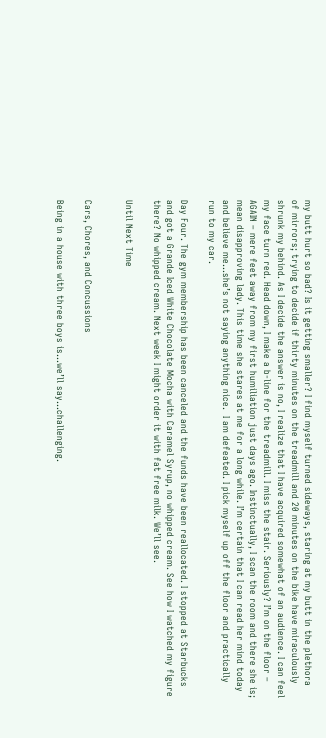my butt hurt so bad? Is it getting smaller? I find myself turned sideways, staring at my butt in the plethora of mirrors; trying to decide if thirty minutes on the treadmill and 20 minutes on the bike have miraculously shrunk my behind. As I decide the answer is no, I realize that I have acquired somewhat of an audience. I can feel my face turn red. Head down, I make a b-line for the treadmill. I miss the stair. Seriously? I’m on the floor – AGAIN – mere feet away from my first humiliation just days ago. Instinctually, I scan the room and there she is; mean disapproving lady. This time she stares at me for a long while. I’m certain that I can read her mind today and believe me…she’s not saying anything nice.  I am defeated. I pick myself up off the floor and practically run to my car.

Day Four. The gym membership has been canceled and the funds have been reallocated. I stopped at Starbucks and got a Grande Iced White Chocolate Mocha with Caramel Syrup, no whipped cream. See how I watched my figure there? No whipped cream. Next week I might order it with fat free milk. We’ll see.

Until Next Time


Cars, Chores, and Concussions

Being in a house with three boys is…we’ll say…challenging.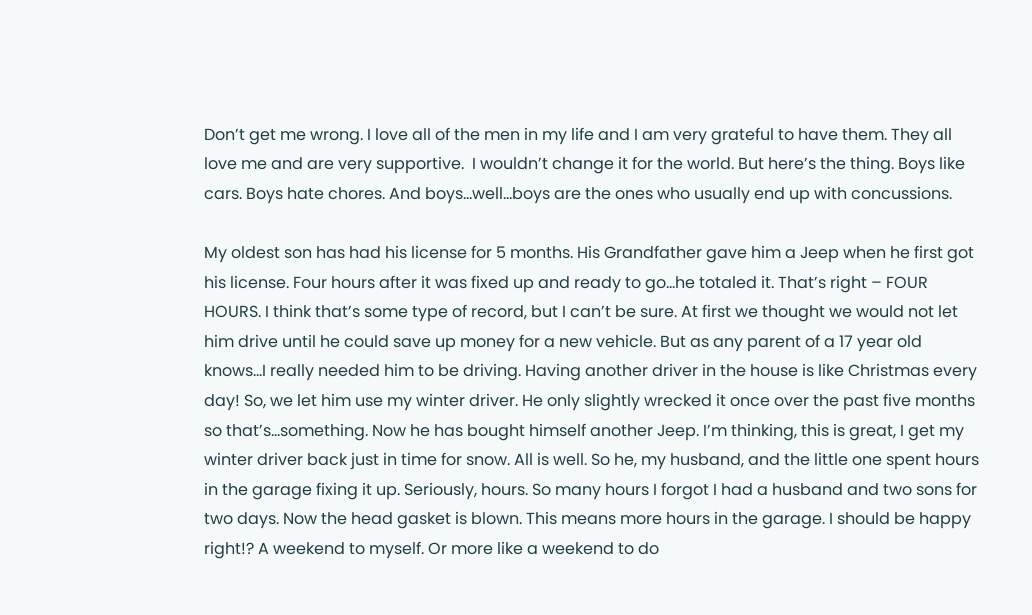Don’t get me wrong. I love all of the men in my life and I am very grateful to have them. They all love me and are very supportive.  I wouldn’t change it for the world. But here’s the thing. Boys like cars. Boys hate chores. And boys…well…boys are the ones who usually end up with concussions.

My oldest son has had his license for 5 months. His Grandfather gave him a Jeep when he first got his license. Four hours after it was fixed up and ready to go…he totaled it. That’s right – FOUR HOURS. I think that’s some type of record, but I can’t be sure. At first we thought we would not let him drive until he could save up money for a new vehicle. But as any parent of a 17 year old knows…I really needed him to be driving. Having another driver in the house is like Christmas every day! So, we let him use my winter driver. He only slightly wrecked it once over the past five months so that’s…something. Now he has bought himself another Jeep. I’m thinking, this is great, I get my winter driver back just in time for snow. All is well. So he, my husband, and the little one spent hours in the garage fixing it up. Seriously, hours. So many hours I forgot I had a husband and two sons for two days. Now the head gasket is blown. This means more hours in the garage. I should be happy right!? A weekend to myself. Or more like a weekend to do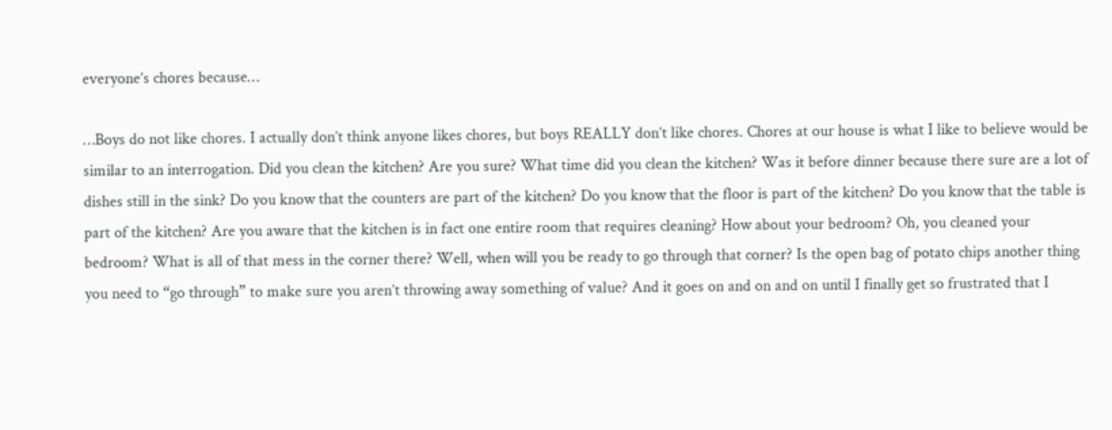everyone’s chores because…

…Boys do not like chores. I actually don’t think anyone likes chores, but boys REALLY don’t like chores. Chores at our house is what I like to believe would be similar to an interrogation. Did you clean the kitchen? Are you sure? What time did you clean the kitchen? Was it before dinner because there sure are a lot of dishes still in the sink? Do you know that the counters are part of the kitchen? Do you know that the floor is part of the kitchen? Do you know that the table is part of the kitchen? Are you aware that the kitchen is in fact one entire room that requires cleaning? How about your bedroom? Oh, you cleaned your bedroom? What is all of that mess in the corner there? Well, when will you be ready to go through that corner? Is the open bag of potato chips another thing you need to “go through” to make sure you aren’t throwing away something of value? And it goes on and on and on until I finally get so frustrated that I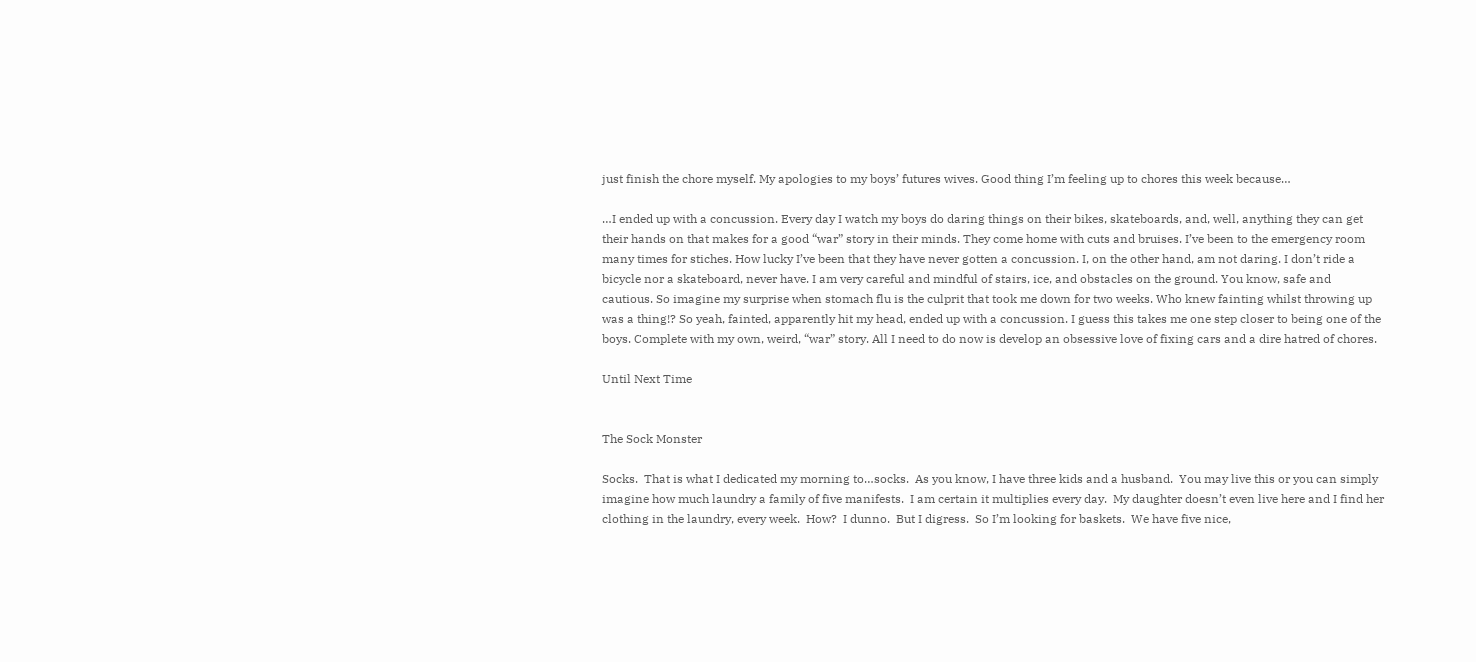just finish the chore myself. My apologies to my boys’ futures wives. Good thing I’m feeling up to chores this week because…

…I ended up with a concussion. Every day I watch my boys do daring things on their bikes, skateboards, and, well, anything they can get their hands on that makes for a good “war” story in their minds. They come home with cuts and bruises. I’ve been to the emergency room many times for stiches. How lucky I’ve been that they have never gotten a concussion. I, on the other hand, am not daring. I don’t ride a bicycle nor a skateboard, never have. I am very careful and mindful of stairs, ice, and obstacles on the ground. You know, safe and cautious. So imagine my surprise when stomach flu is the culprit that took me down for two weeks. Who knew fainting whilst throwing up was a thing!? So yeah, fainted, apparently hit my head, ended up with a concussion. I guess this takes me one step closer to being one of the boys. Complete with my own, weird, “war” story. All I need to do now is develop an obsessive love of fixing cars and a dire hatred of chores.

Until Next Time


The Sock Monster

Socks.  That is what I dedicated my morning to…socks.  As you know, I have three kids and a husband.  You may live this or you can simply imagine how much laundry a family of five manifests.  I am certain it multiplies every day.  My daughter doesn’t even live here and I find her clothing in the laundry, every week.  How?  I dunno.  But I digress.  So I’m looking for baskets.  We have five nice,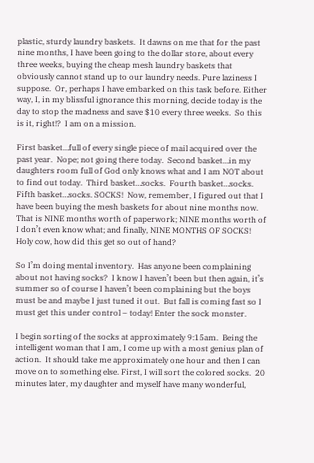plastic, sturdy laundry baskets.  It dawns on me that for the past nine months, I have been going to the dollar store, about every three weeks, buying the cheap mesh laundry baskets that obviously cannot stand up to our laundry needs. Pure laziness I suppose.  Or, perhaps I have embarked on this task before. Either way, I, in my blissful ignorance this morning, decide today is the day to stop the madness and save $10 every three weeks.  So this is it, right!?  I am on a mission.

First basket…full of every single piece of mail acquired over the past year.  Nope; not going there today.  Second basket…in my daughters room full of God only knows what and I am NOT about to find out today.  Third basket…socks.  Fourth basket…socks.  Fifth basket…socks. SOCKS!  Now, remember, I figured out that I have been buying the mesh baskets for about nine months now.  That is NINE months worth of paperwork; NINE months worth of I don’t even know what; and finally, NINE MONTHS OF SOCKS! Holy cow, how did this get so out of hand?

So I’m doing mental inventory.  Has anyone been complaining about not having socks?  I know I haven’t been but then again, it’s summer so of course I haven’t been complaining but the boys must be and maybe I just tuned it out.  But fall is coming fast so I must get this under control – today! Enter the sock monster.

I begin sorting of the socks at approximately 9:15am.  Being the intelligent woman that I am, I come up with a most genius plan of action.  It should take me approximately one hour and then I can move on to something else. First, I will sort the colored socks.  20 minutes later, my daughter and myself have many wonderful,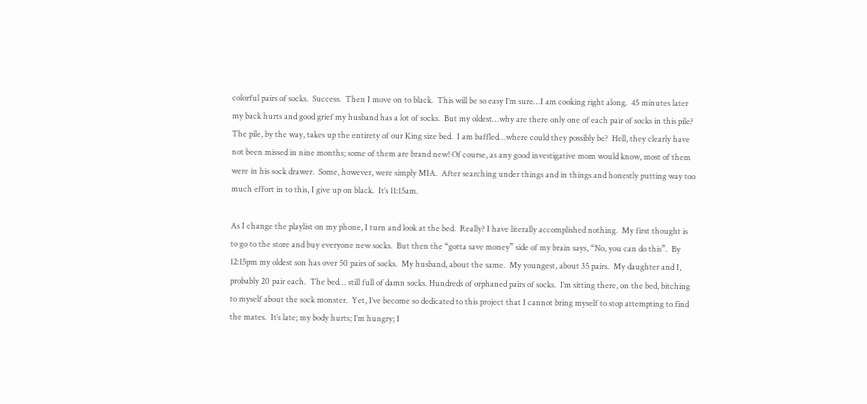colorful pairs of socks.  Success.  Then I move on to black.  This will be so easy I’m sure…I am cooking right along.  45 minutes later my back hurts and good grief my husband has a lot of socks.  But my oldest…why are there only one of each pair of socks in this pile?  The pile, by the way, takes up the entirety of our King size bed.  I am baffled…where could they possibly be?  Hell, they clearly have not been missed in nine months; some of them are brand new! Of course, as any good investigative mom would know, most of them were in his sock drawer.  Some, however, were simply MIA.  After searching under things and in things and honestly putting way too much effort in to this, I give up on black.  It’s 11:15am.

As I change the playlist on my phone, I turn and look at the bed.  Really? I have literally accomplished nothing.  My first thought is to go to the store and buy everyone new socks.  But then the “gotta save money” side of my brain says, “No, you can do this”.  By 12:15pm my oldest son has over 50 pairs of socks.  My husband, about the same.  My youngest, about 35 pairs.  My daughter and I, probably 20 pair each.  The bed… still full of damn socks. Hundreds of orphaned pairs of socks.  I’m sitting there, on the bed, bitching to myself about the sock monster.  Yet, I’ve become so dedicated to this project that I cannot bring myself to stop attempting to find the mates.  It’s late; my body hurts; I’m hungry; I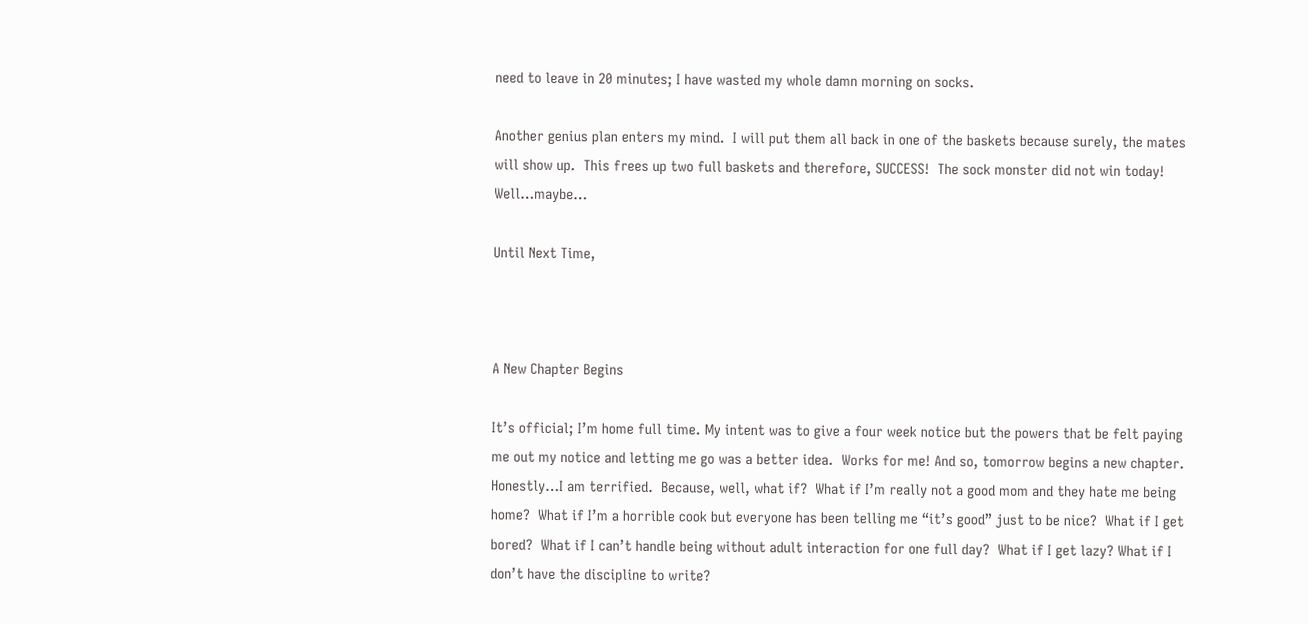need to leave in 20 minutes; I have wasted my whole damn morning on socks.

Another genius plan enters my mind.  I will put them all back in one of the baskets because surely, the mates will show up.  This frees up two full baskets and therefore, SUCCESS!  The sock monster did not win today! Well…maybe…

Until Next Time,



A New Chapter Begins

It’s official; I’m home full time. My intent was to give a four week notice but the powers that be felt paying me out my notice and letting me go was a better idea.  Works for me! And so, tomorrow begins a new chapter.  Honestly…I am terrified.  Because, well, what if?  What if I’m really not a good mom and they hate me being home?  What if I’m a horrible cook but everyone has been telling me “it’s good” just to be nice?  What if I get bored?  What if I can’t handle being without adult interaction for one full day?  What if I get lazy? What if I don’t have the discipline to write?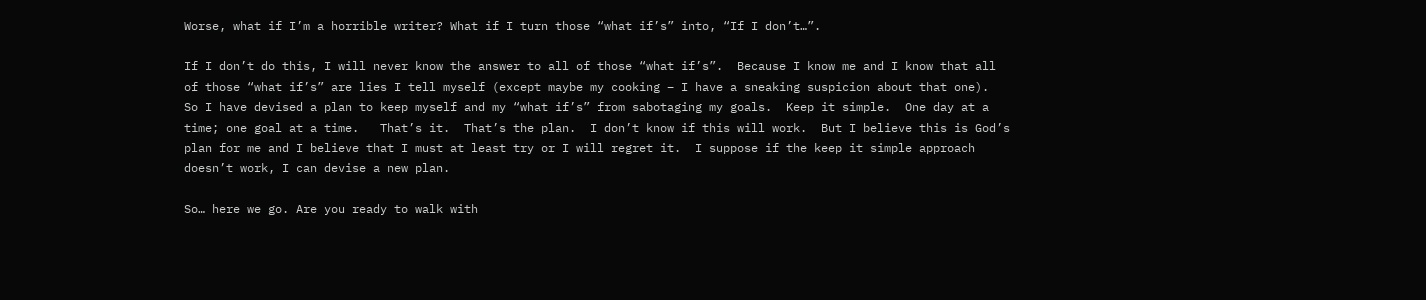Worse, what if I’m a horrible writer? What if I turn those “what if’s” into, “If I don’t…”.

If I don’t do this, I will never know the answer to all of those “what if’s”.  Because I know me and I know that all of those “what if’s” are lies I tell myself (except maybe my cooking – I have a sneaking suspicion about that one).  So I have devised a plan to keep myself and my “what if’s” from sabotaging my goals.  Keep it simple.  One day at a time; one goal at a time.   That’s it.  That’s the plan.  I don’t know if this will work.  But I believe this is God’s plan for me and I believe that I must at least try or I will regret it.  I suppose if the keep it simple approach doesn’t work, I can devise a new plan.

So… here we go. Are you ready to walk with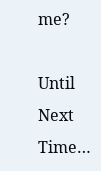me?

Until Next Time…